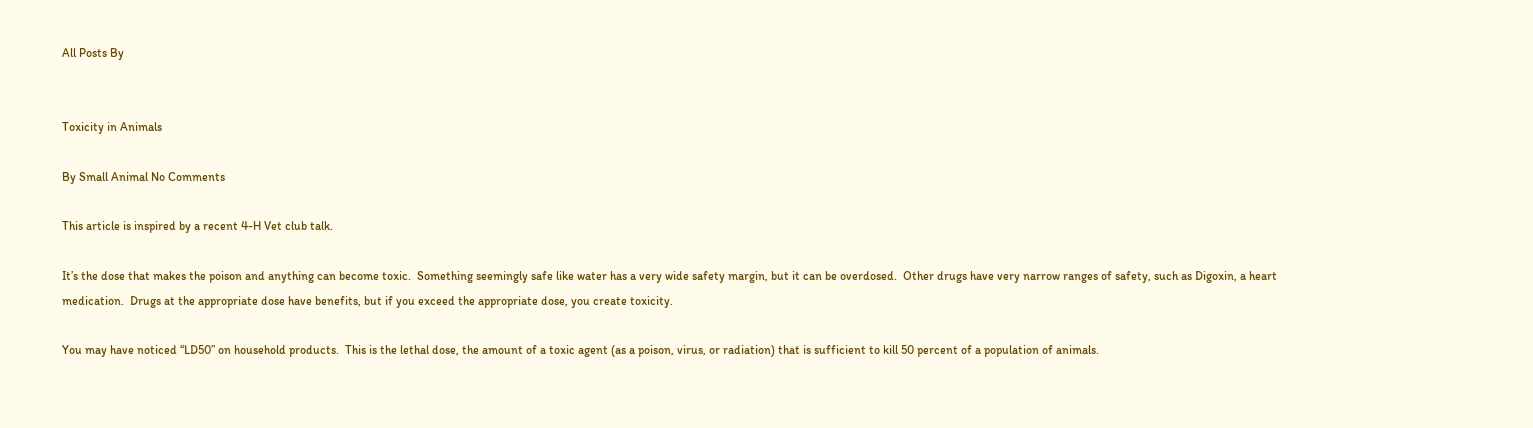All Posts By


Toxicity in Animals

By Small Animal No Comments

This article is inspired by a recent 4-H Vet club talk.

It’s the dose that makes the poison and anything can become toxic.  Something seemingly safe like water has a very wide safety margin, but it can be overdosed.  Other drugs have very narrow ranges of safety, such as Digoxin, a heart medication.  Drugs at the appropriate dose have benefits, but if you exceed the appropriate dose, you create toxicity.

You may have noticed “LD50” on household products.  This is the lethal dose, the amount of a toxic agent (as a poison, virus, or radiation) that is sufficient to kill 50 percent of a population of animals.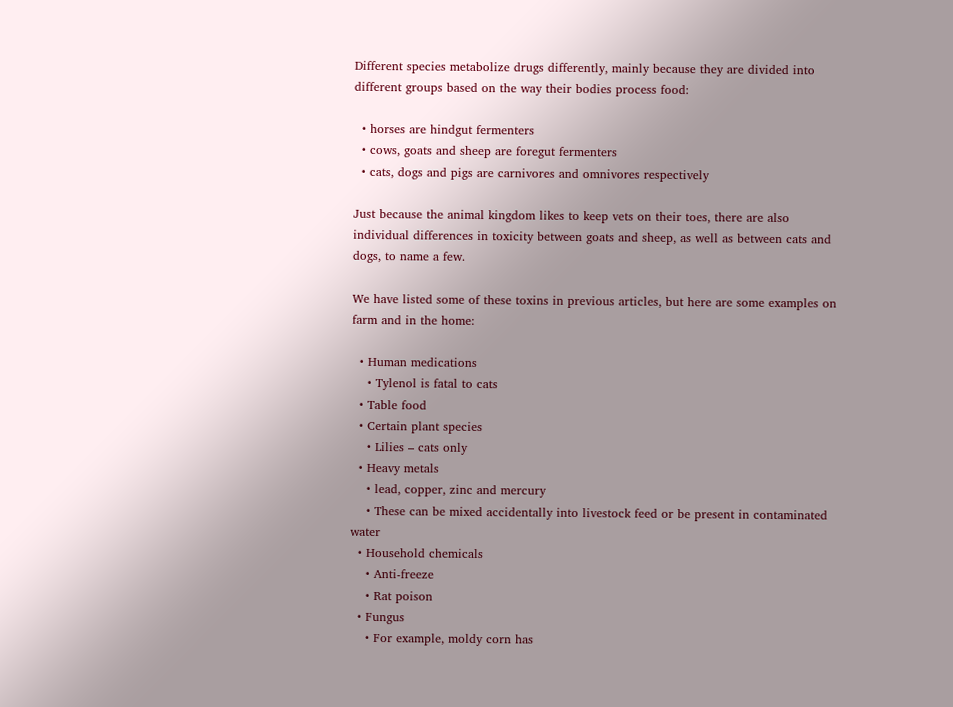Different species metabolize drugs differently, mainly because they are divided into different groups based on the way their bodies process food:

  • horses are hindgut fermenters
  • cows, goats and sheep are foregut fermenters
  • cats, dogs and pigs are carnivores and omnivores respectively

Just because the animal kingdom likes to keep vets on their toes, there are also individual differences in toxicity between goats and sheep, as well as between cats and dogs, to name a few.

We have listed some of these toxins in previous articles, but here are some examples on farm and in the home:

  • Human medications
    • Tylenol is fatal to cats
  • Table food
  • Certain plant species
    • Lilies – cats only
  • Heavy metals
    • lead, copper, zinc and mercury
    • These can be mixed accidentally into livestock feed or be present in contaminated water
  • Household chemicals
    • Anti-freeze
    • Rat poison
  • Fungus
    • For example, moldy corn has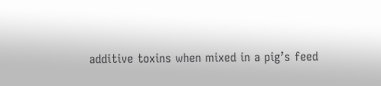additive toxins when mixed in a pig’s feed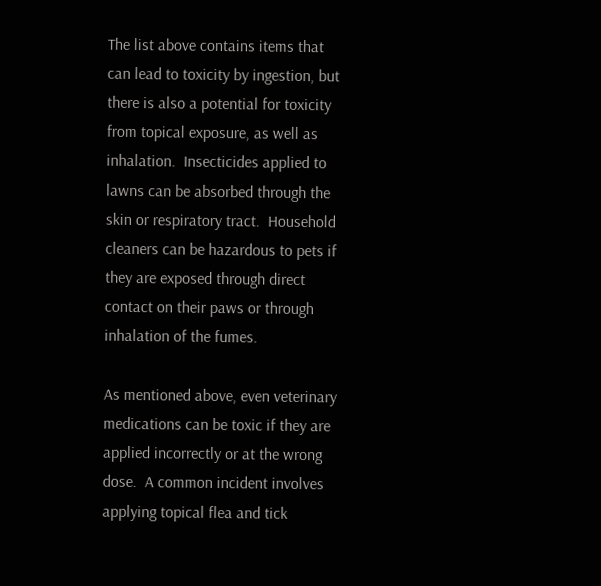The list above contains items that can lead to toxicity by ingestion, but there is also a potential for toxicity from topical exposure, as well as inhalation.  Insecticides applied to lawns can be absorbed through the skin or respiratory tract.  Household cleaners can be hazardous to pets if they are exposed through direct contact on their paws or through inhalation of the fumes.

As mentioned above, even veterinary medications can be toxic if they are applied incorrectly or at the wrong dose.  A common incident involves applying topical flea and tick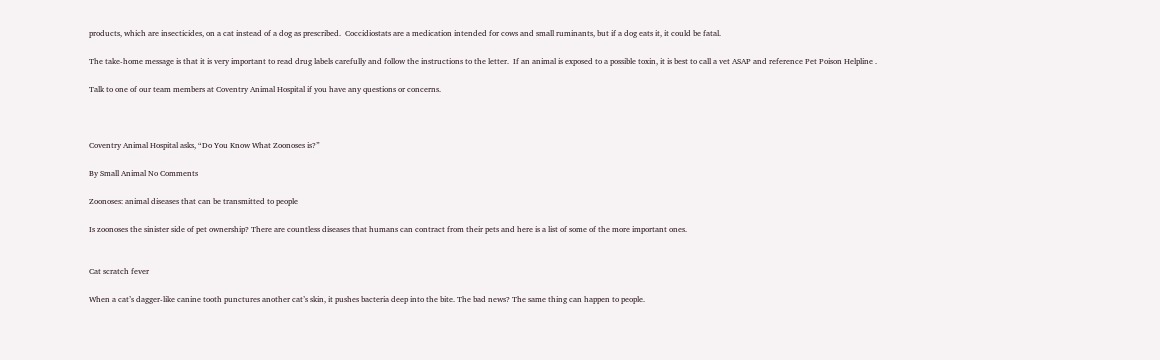products, which are insecticides, on a cat instead of a dog as prescribed.  Coccidiostats are a medication intended for cows and small ruminants, but if a dog eats it, it could be fatal.

The take-home message is that it is very important to read drug labels carefully and follow the instructions to the letter.  If an animal is exposed to a possible toxin, it is best to call a vet ASAP and reference Pet Poison Helpline .

Talk to one of our team members at Coventry Animal Hospital if you have any questions or concerns.



Coventry Animal Hospital asks, “Do You Know What Zoonoses is?”

By Small Animal No Comments

Zoonoses: animal diseases that can be transmitted to people

Is zoonoses the sinister side of pet ownership? There are countless diseases that humans can contract from their pets and here is a list of some of the more important ones.


Cat scratch fever

When a cat’s dagger-like canine tooth punctures another cat’s skin, it pushes bacteria deep into the bite. The bad news? The same thing can happen to people.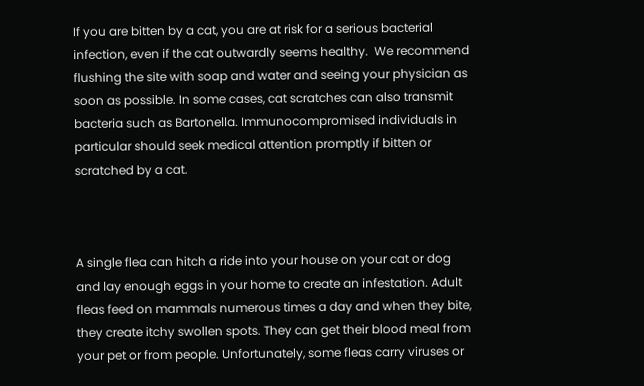If you are bitten by a cat, you are at risk for a serious bacterial infection, even if the cat outwardly seems healthy.  We recommend flushing the site with soap and water and seeing your physician as soon as possible. In some cases, cat scratches can also transmit bacteria such as Bartonella. Immunocompromised individuals in particular should seek medical attention promptly if bitten or scratched by a cat.



A single flea can hitch a ride into your house on your cat or dog and lay enough eggs in your home to create an infestation. Adult fleas feed on mammals numerous times a day and when they bite, they create itchy swollen spots. They can get their blood meal from your pet or from people. Unfortunately, some fleas carry viruses or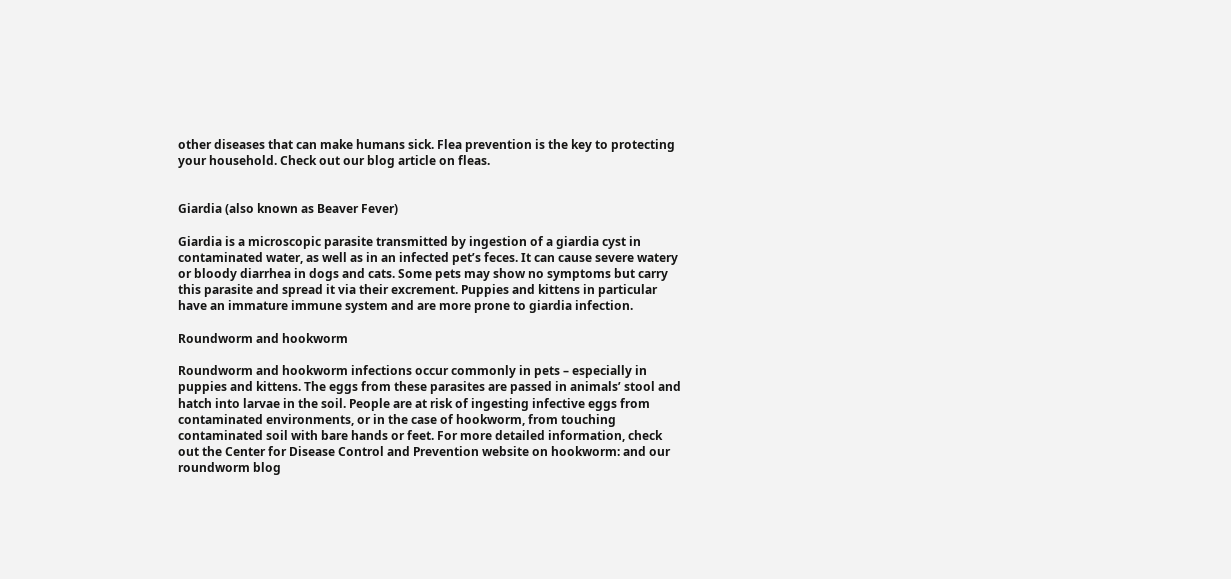other diseases that can make humans sick. Flea prevention is the key to protecting your household. Check out our blog article on fleas.


Giardia (also known as Beaver Fever)

Giardia is a microscopic parasite transmitted by ingestion of a giardia cyst in contaminated water, as well as in an infected pet’s feces. It can cause severe watery or bloody diarrhea in dogs and cats. Some pets may show no symptoms but carry this parasite and spread it via their excrement. Puppies and kittens in particular have an immature immune system and are more prone to giardia infection.

Roundworm and hookworm

Roundworm and hookworm infections occur commonly in pets – especially in puppies and kittens. The eggs from these parasites are passed in animals’ stool and hatch into larvae in the soil. People are at risk of ingesting infective eggs from contaminated environments, or in the case of hookworm, from touching contaminated soil with bare hands or feet. For more detailed information, check out the Center for Disease Control and Prevention website on hookworm: and our roundworm blog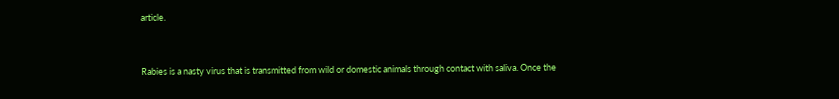article.


Rabies is a nasty virus that is transmitted from wild or domestic animals through contact with saliva. Once the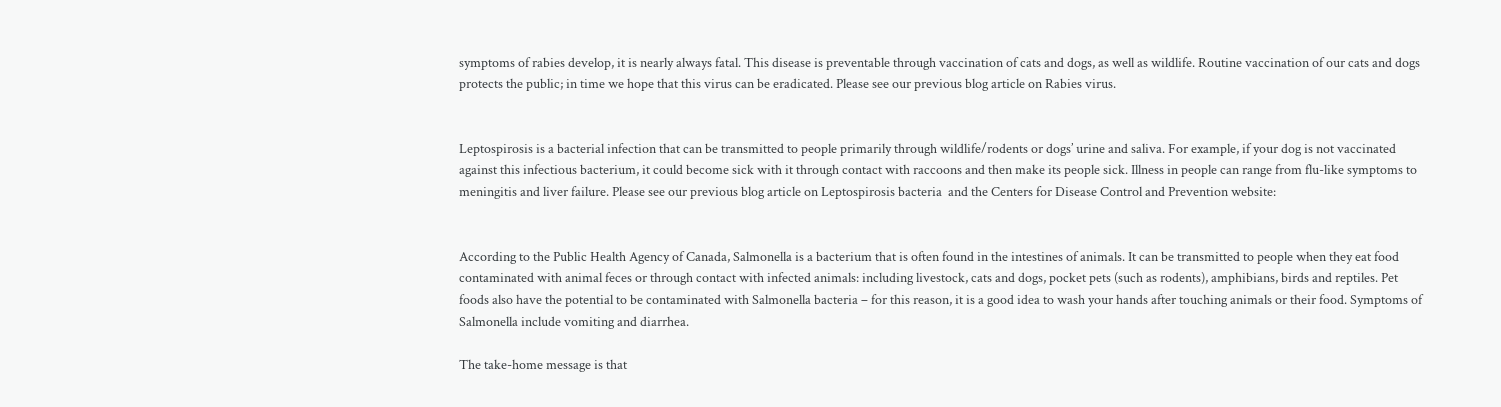symptoms of rabies develop, it is nearly always fatal. This disease is preventable through vaccination of cats and dogs, as well as wildlife. Routine vaccination of our cats and dogs protects the public; in time we hope that this virus can be eradicated. Please see our previous blog article on Rabies virus.


Leptospirosis is a bacterial infection that can be transmitted to people primarily through wildlife/rodents or dogs’ urine and saliva. For example, if your dog is not vaccinated against this infectious bacterium, it could become sick with it through contact with raccoons and then make its people sick. Illness in people can range from flu-like symptoms to meningitis and liver failure. Please see our previous blog article on Leptospirosis bacteria  and the Centers for Disease Control and Prevention website:


According to the Public Health Agency of Canada, Salmonella is a bacterium that is often found in the intestines of animals. It can be transmitted to people when they eat food contaminated with animal feces or through contact with infected animals: including livestock, cats and dogs, pocket pets (such as rodents), amphibians, birds and reptiles. Pet foods also have the potential to be contaminated with Salmonella bacteria – for this reason, it is a good idea to wash your hands after touching animals or their food. Symptoms of Salmonella include vomiting and diarrhea.

The take-home message is that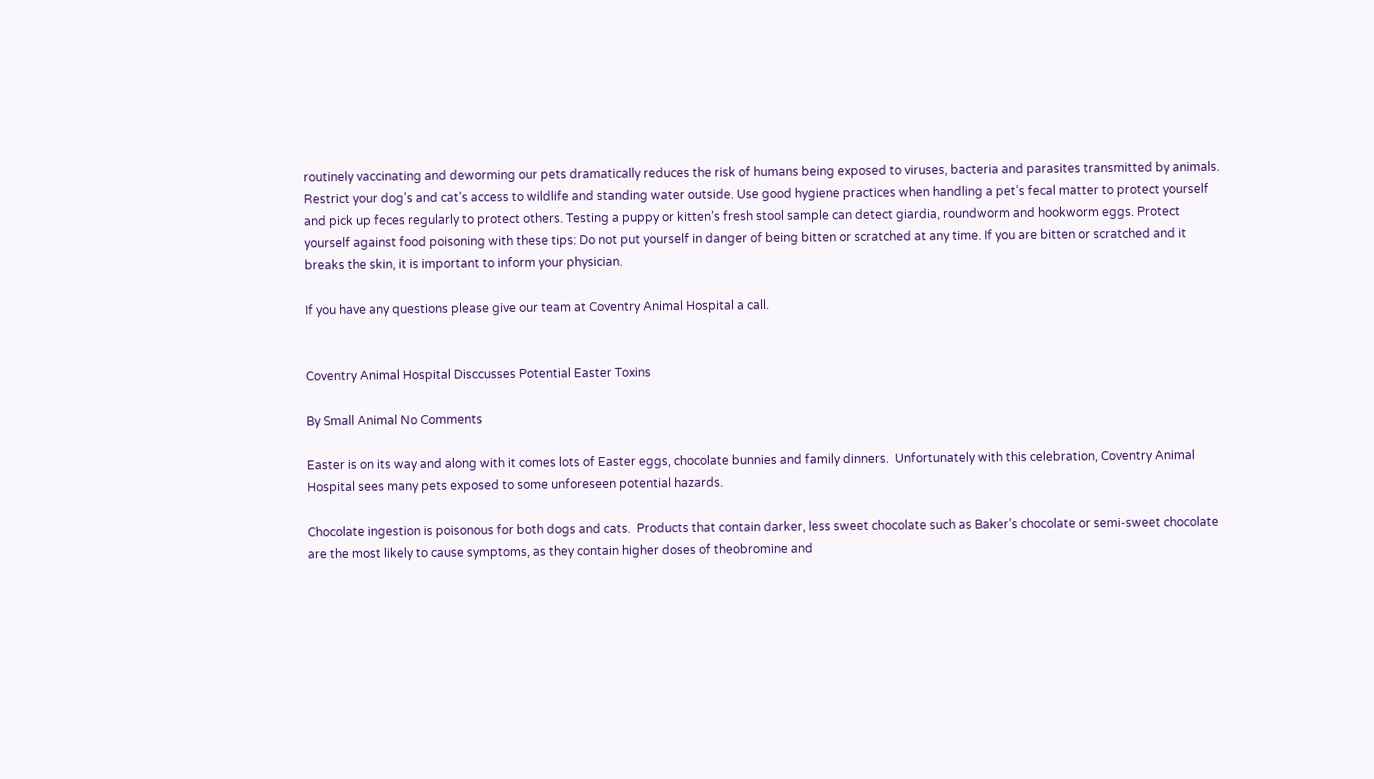routinely vaccinating and deworming our pets dramatically reduces the risk of humans being exposed to viruses, bacteria and parasites transmitted by animals. Restrict your dog’s and cat’s access to wildlife and standing water outside. Use good hygiene practices when handling a pet’s fecal matter to protect yourself and pick up feces regularly to protect others. Testing a puppy or kitten’s fresh stool sample can detect giardia, roundworm and hookworm eggs. Protect yourself against food poisoning with these tips: Do not put yourself in danger of being bitten or scratched at any time. If you are bitten or scratched and it breaks the skin, it is important to inform your physician.

If you have any questions please give our team at Coventry Animal Hospital a call.


Coventry Animal Hospital Disccusses Potential Easter Toxins

By Small Animal No Comments

Easter is on its way and along with it comes lots of Easter eggs, chocolate bunnies and family dinners.  Unfortunately with this celebration, Coventry Animal Hospital sees many pets exposed to some unforeseen potential hazards.

Chocolate ingestion is poisonous for both dogs and cats.  Products that contain darker, less sweet chocolate such as Baker’s chocolate or semi-sweet chocolate are the most likely to cause symptoms, as they contain higher doses of theobromine and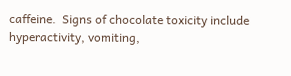caffeine.  Signs of chocolate toxicity include hyperactivity, vomiting,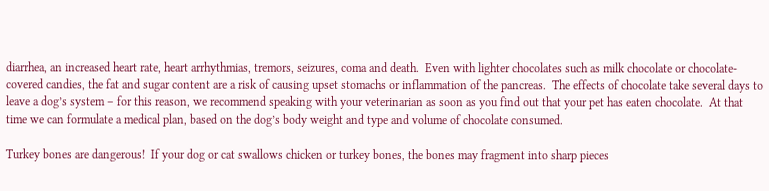diarrhea, an increased heart rate, heart arrhythmias, tremors, seizures, coma and death.  Even with lighter chocolates such as milk chocolate or chocolate-covered candies, the fat and sugar content are a risk of causing upset stomachs or inflammation of the pancreas.  The effects of chocolate take several days to leave a dog’s system – for this reason, we recommend speaking with your veterinarian as soon as you find out that your pet has eaten chocolate.  At that time we can formulate a medical plan, based on the dog’s body weight and type and volume of chocolate consumed.

Turkey bones are dangerous!  If your dog or cat swallows chicken or turkey bones, the bones may fragment into sharp pieces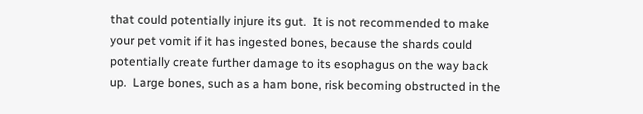that could potentially injure its gut.  It is not recommended to make your pet vomit if it has ingested bones, because the shards could potentially create further damage to its esophagus on the way back up.  Large bones, such as a ham bone, risk becoming obstructed in the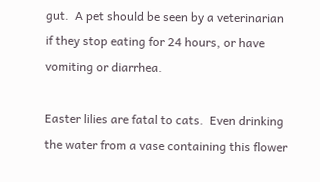gut.  A pet should be seen by a veterinarian if they stop eating for 24 hours, or have vomiting or diarrhea.

Easter lilies are fatal to cats.  Even drinking the water from a vase containing this flower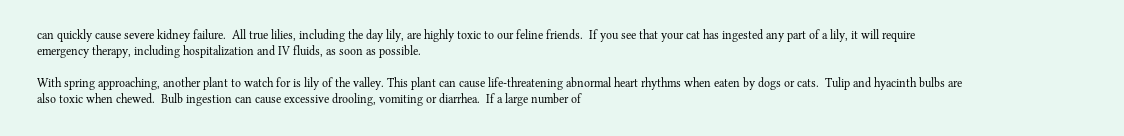can quickly cause severe kidney failure.  All true lilies, including the day lily, are highly toxic to our feline friends.  If you see that your cat has ingested any part of a lily, it will require emergency therapy, including hospitalization and IV fluids, as soon as possible.

With spring approaching, another plant to watch for is lily of the valley. This plant can cause life-threatening abnormal heart rhythms when eaten by dogs or cats.  Tulip and hyacinth bulbs are also toxic when chewed.  Bulb ingestion can cause excessive drooling, vomiting or diarrhea.  If a large number of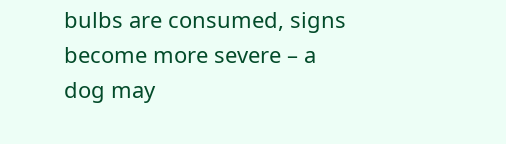bulbs are consumed, signs become more severe – a dog may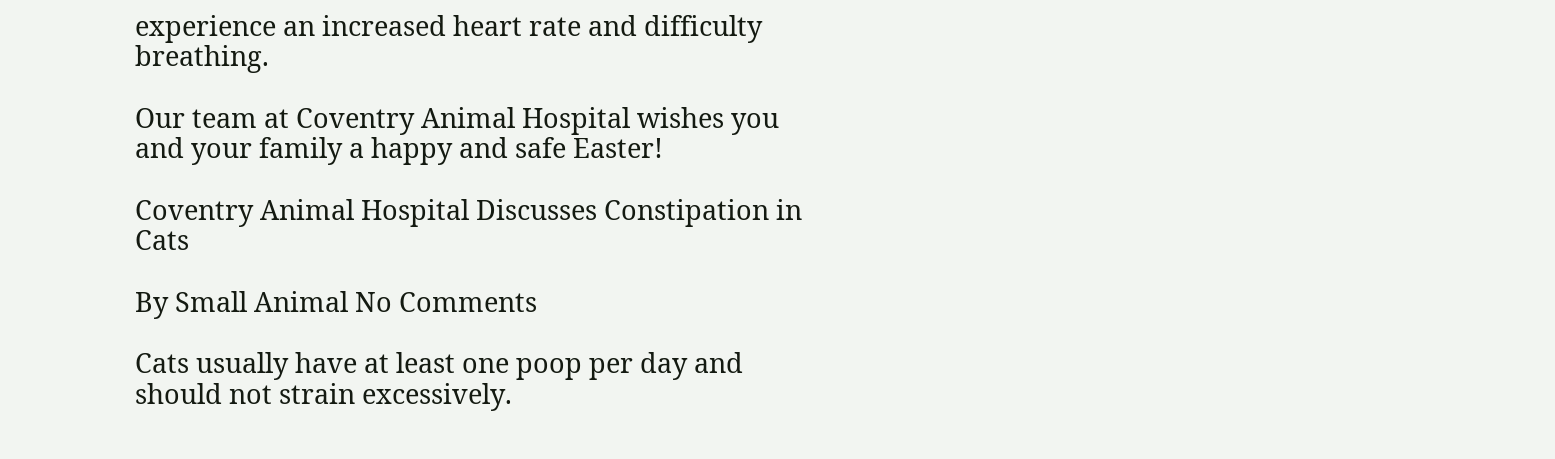experience an increased heart rate and difficulty breathing.

Our team at Coventry Animal Hospital wishes you and your family a happy and safe Easter!

Coventry Animal Hospital Discusses Constipation in Cats

By Small Animal No Comments

Cats usually have at least one poop per day and should not strain excessively.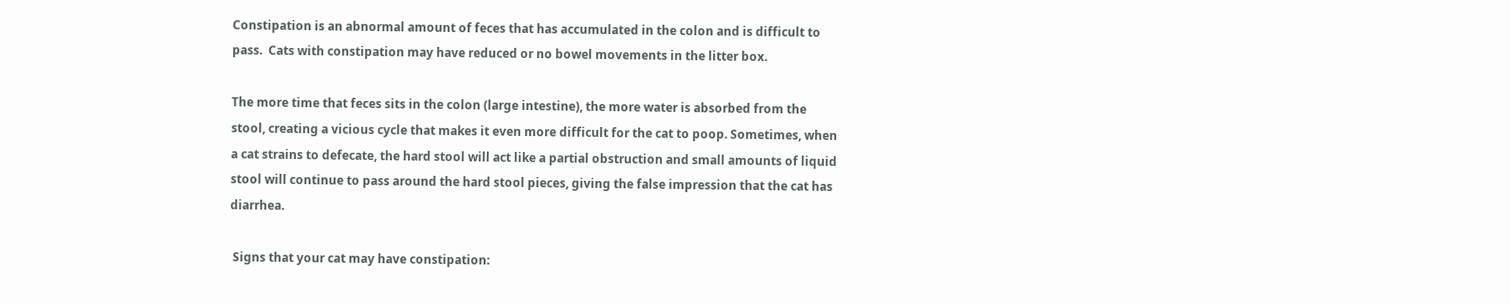Constipation is an abnormal amount of feces that has accumulated in the colon and is difficult to pass.  Cats with constipation may have reduced or no bowel movements in the litter box.

The more time that feces sits in the colon (large intestine), the more water is absorbed from the stool, creating a vicious cycle that makes it even more difficult for the cat to poop. Sometimes, when a cat strains to defecate, the hard stool will act like a partial obstruction and small amounts of liquid stool will continue to pass around the hard stool pieces, giving the false impression that the cat has diarrhea.

 Signs that your cat may have constipation: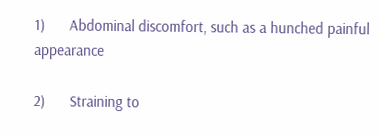1)      Abdominal discomfort, such as a hunched painful appearance

2)      Straining to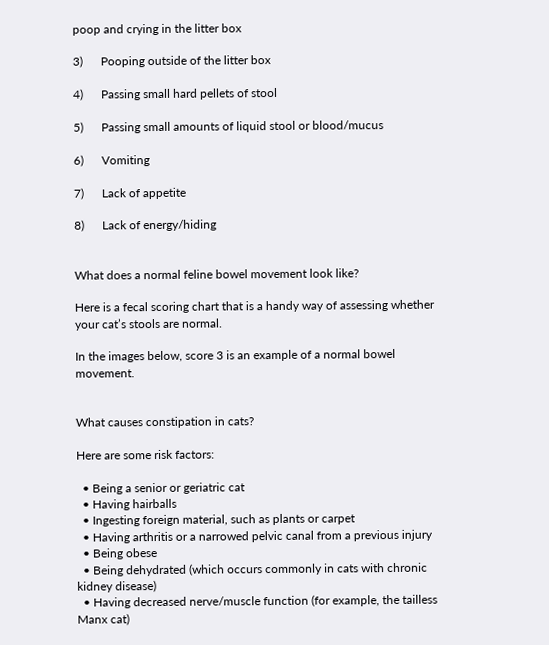poop and crying in the litter box

3)      Pooping outside of the litter box

4)      Passing small hard pellets of stool

5)      Passing small amounts of liquid stool or blood/mucus

6)      Vomiting

7)      Lack of appetite

8)      Lack of energy/hiding


What does a normal feline bowel movement look like?

Here is a fecal scoring chart that is a handy way of assessing whether your cat’s stools are normal.

In the images below, score 3 is an example of a normal bowel movement.


What causes constipation in cats?

Here are some risk factors:

  • Being a senior or geriatric cat
  • Having hairballs
  • Ingesting foreign material, such as plants or carpet
  • Having arthritis or a narrowed pelvic canal from a previous injury
  • Being obese
  • Being dehydrated (which occurs commonly in cats with chronic kidney disease)
  • Having decreased nerve/muscle function (for example, the tailless Manx cat)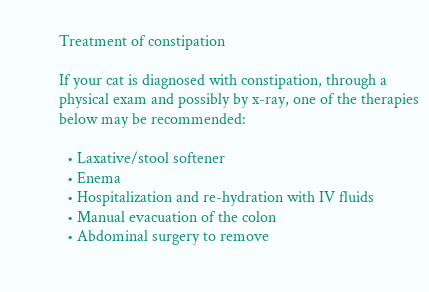Treatment of constipation

If your cat is diagnosed with constipation, through a physical exam and possibly by x-ray, one of the therapies below may be recommended:

  • Laxative/stool softener
  • Enema
  • Hospitalization and re-hydration with IV fluids
  • Manual evacuation of the colon
  • Abdominal surgery to remove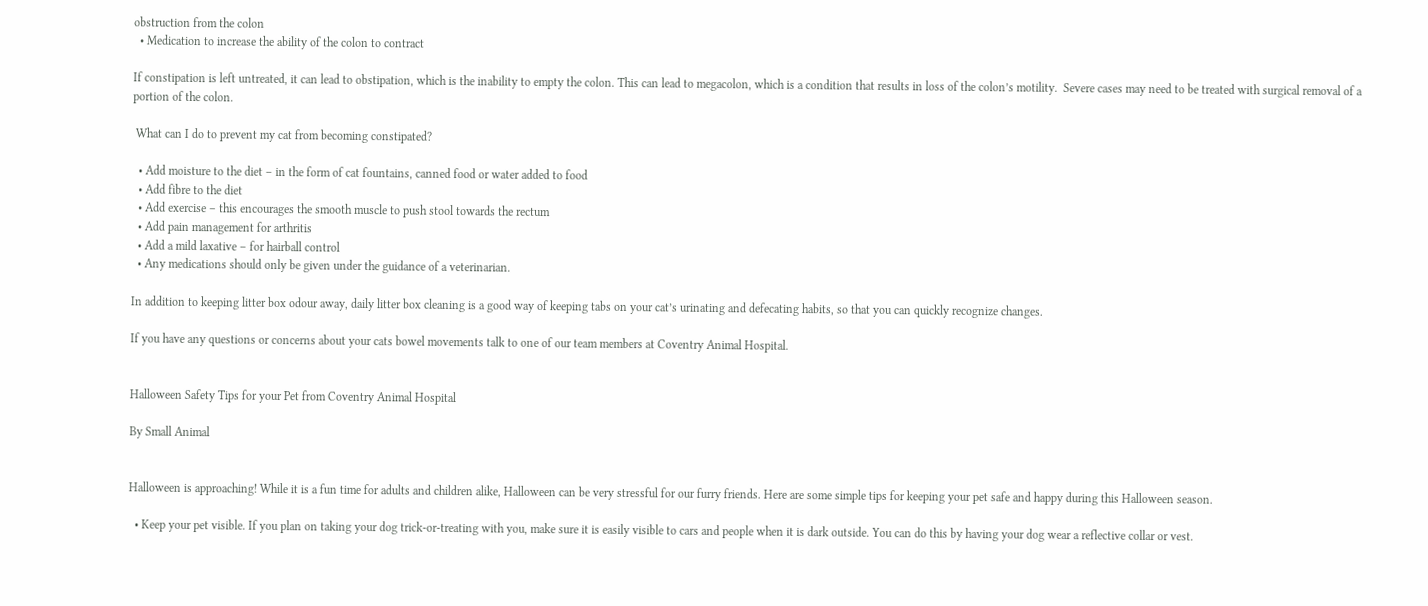obstruction from the colon
  • Medication to increase the ability of the colon to contract

If constipation is left untreated, it can lead to obstipation, which is the inability to empty the colon. This can lead to megacolon, which is a condition that results in loss of the colon’s motility.  Severe cases may need to be treated with surgical removal of a portion of the colon.

 What can I do to prevent my cat from becoming constipated?

  • Add moisture to the diet – in the form of cat fountains, canned food or water added to food
  • Add fibre to the diet
  • Add exercise – this encourages the smooth muscle to push stool towards the rectum
  • Add pain management for arthritis
  • Add a mild laxative – for hairball control
  • Any medications should only be given under the guidance of a veterinarian.

In addition to keeping litter box odour away, daily litter box cleaning is a good way of keeping tabs on your cat’s urinating and defecating habits, so that you can quickly recognize changes.

If you have any questions or concerns about your cats bowel movements talk to one of our team members at Coventry Animal Hospital.


Halloween Safety Tips for your Pet from Coventry Animal Hospital

By Small Animal


Halloween is approaching! While it is a fun time for adults and children alike, Halloween can be very stressful for our furry friends. Here are some simple tips for keeping your pet safe and happy during this Halloween season.

  • Keep your pet visible. If you plan on taking your dog trick-or-treating with you, make sure it is easily visible to cars and people when it is dark outside. You can do this by having your dog wear a reflective collar or vest.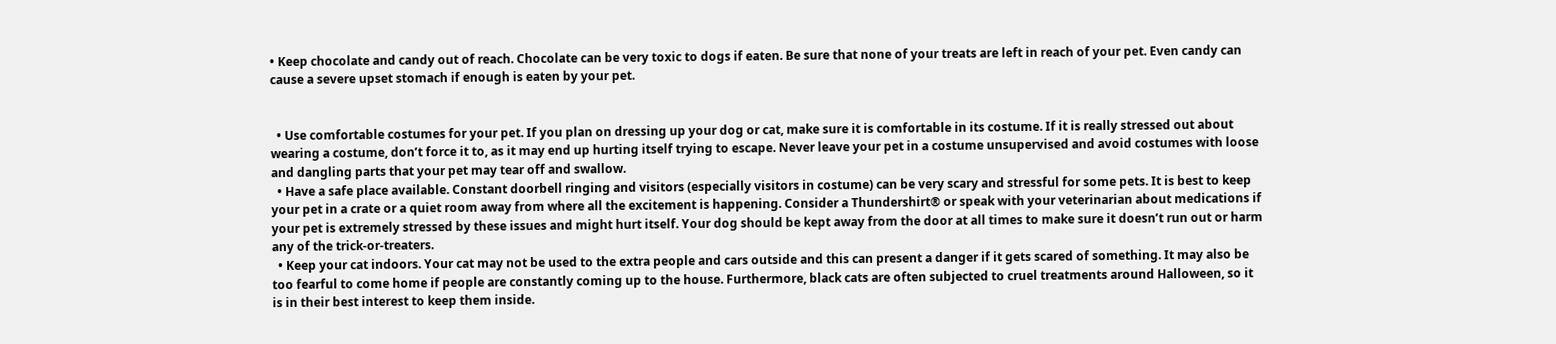• Keep chocolate and candy out of reach. Chocolate can be very toxic to dogs if eaten. Be sure that none of your treats are left in reach of your pet. Even candy can cause a severe upset stomach if enough is eaten by your pet.


  • Use comfortable costumes for your pet. If you plan on dressing up your dog or cat, make sure it is comfortable in its costume. If it is really stressed out about wearing a costume, don’t force it to, as it may end up hurting itself trying to escape. Never leave your pet in a costume unsupervised and avoid costumes with loose and dangling parts that your pet may tear off and swallow.
  • Have a safe place available. Constant doorbell ringing and visitors (especially visitors in costume) can be very scary and stressful for some pets. It is best to keep your pet in a crate or a quiet room away from where all the excitement is happening. Consider a Thundershirt® or speak with your veterinarian about medications if your pet is extremely stressed by these issues and might hurt itself. Your dog should be kept away from the door at all times to make sure it doesn’t run out or harm any of the trick-or-treaters.
  • Keep your cat indoors. Your cat may not be used to the extra people and cars outside and this can present a danger if it gets scared of something. It may also be too fearful to come home if people are constantly coming up to the house. Furthermore, black cats are often subjected to cruel treatments around Halloween, so it is in their best interest to keep them inside.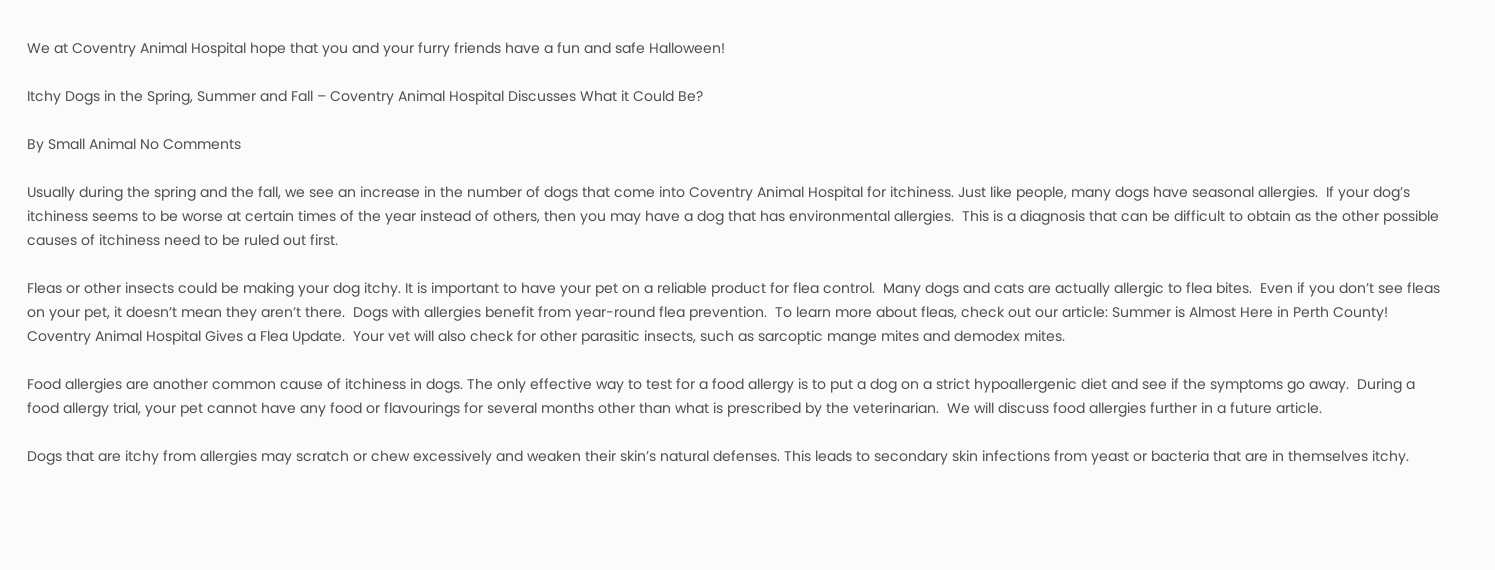We at Coventry Animal Hospital hope that you and your furry friends have a fun and safe Halloween!

Itchy Dogs in the Spring, Summer and Fall – Coventry Animal Hospital Discusses What it Could Be?

By Small Animal No Comments

Usually during the spring and the fall, we see an increase in the number of dogs that come into Coventry Animal Hospital for itchiness. Just like people, many dogs have seasonal allergies.  If your dog’s itchiness seems to be worse at certain times of the year instead of others, then you may have a dog that has environmental allergies.  This is a diagnosis that can be difficult to obtain as the other possible causes of itchiness need to be ruled out first.

Fleas or other insects could be making your dog itchy. It is important to have your pet on a reliable product for flea control.  Many dogs and cats are actually allergic to flea bites.  Even if you don’t see fleas on your pet, it doesn’t mean they aren’t there.  Dogs with allergies benefit from year-round flea prevention.  To learn more about fleas, check out our article: Summer is Almost Here in Perth County! Coventry Animal Hospital Gives a Flea Update.  Your vet will also check for other parasitic insects, such as sarcoptic mange mites and demodex mites.

Food allergies are another common cause of itchiness in dogs. The only effective way to test for a food allergy is to put a dog on a strict hypoallergenic diet and see if the symptoms go away.  During a food allergy trial, your pet cannot have any food or flavourings for several months other than what is prescribed by the veterinarian.  We will discuss food allergies further in a future article.

Dogs that are itchy from allergies may scratch or chew excessively and weaken their skin’s natural defenses. This leads to secondary skin infections from yeast or bacteria that are in themselves itchy.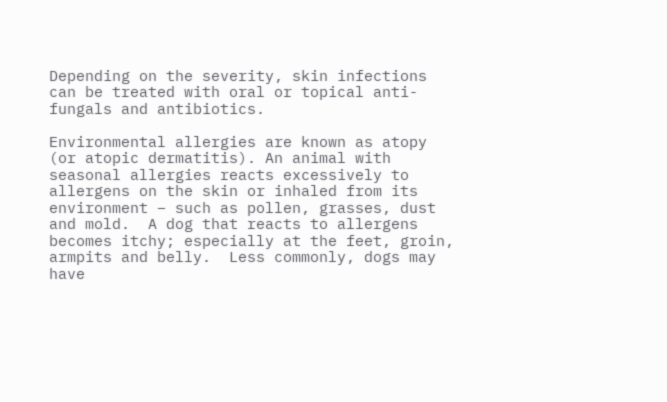Depending on the severity, skin infections can be treated with oral or topical anti-fungals and antibiotics.

Environmental allergies are known as atopy (or atopic dermatitis). An animal with seasonal allergies reacts excessively to allergens on the skin or inhaled from its environment – such as pollen, grasses, dust and mold.  A dog that reacts to allergens becomes itchy; especially at the feet, groin, armpits and belly.  Less commonly, dogs may have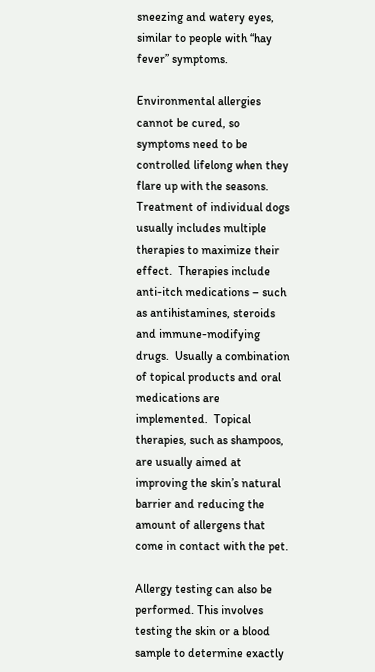sneezing and watery eyes, similar to people with “hay fever” symptoms.

Environmental allergies cannot be cured, so symptoms need to be controlled lifelong when they flare up with the seasons. Treatment of individual dogs usually includes multiple therapies to maximize their effect.  Therapies include anti-itch medications – such as antihistamines, steroids and immune-modifying drugs.  Usually a combination of topical products and oral medications are implemented.  Topical therapies, such as shampoos, are usually aimed at improving the skin’s natural barrier and reducing the amount of allergens that come in contact with the pet.

Allergy testing can also be performed. This involves testing the skin or a blood sample to determine exactly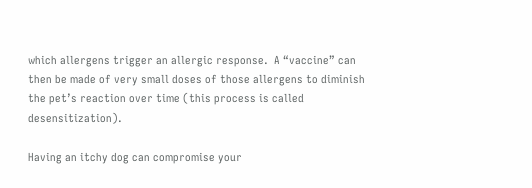which allergens trigger an allergic response.  A “vaccine” can then be made of very small doses of those allergens to diminish the pet’s reaction over time (this process is called desensitization).

Having an itchy dog can compromise your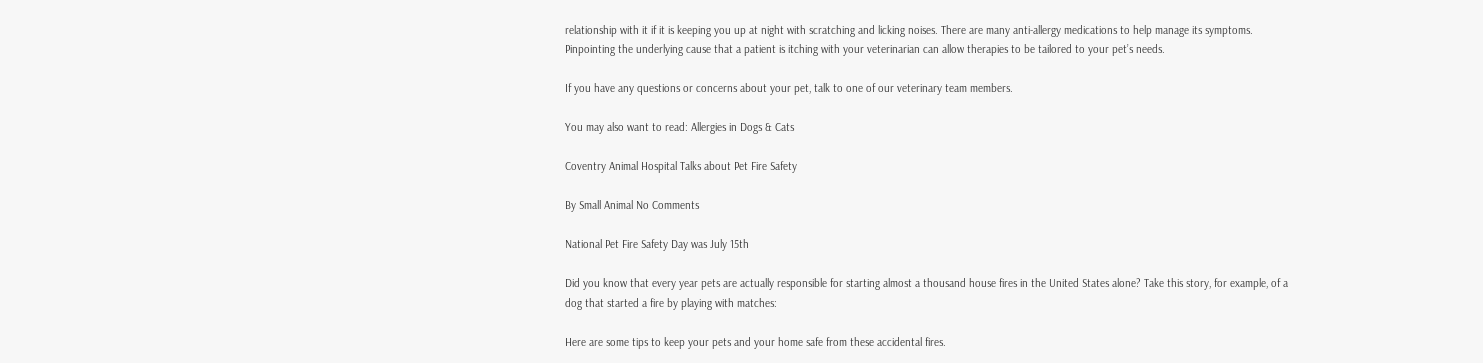relationship with it if it is keeping you up at night with scratching and licking noises. There are many anti-allergy medications to help manage its symptoms.  Pinpointing the underlying cause that a patient is itching with your veterinarian can allow therapies to be tailored to your pet’s needs.

If you have any questions or concerns about your pet, talk to one of our veterinary team members.

You may also want to read: Allergies in Dogs & Cats

Coventry Animal Hospital Talks about Pet Fire Safety

By Small Animal No Comments

National Pet Fire Safety Day was July 15th

Did you know that every year pets are actually responsible for starting almost a thousand house fires in the United States alone? Take this story, for example, of a dog that started a fire by playing with matches:

Here are some tips to keep your pets and your home safe from these accidental fires.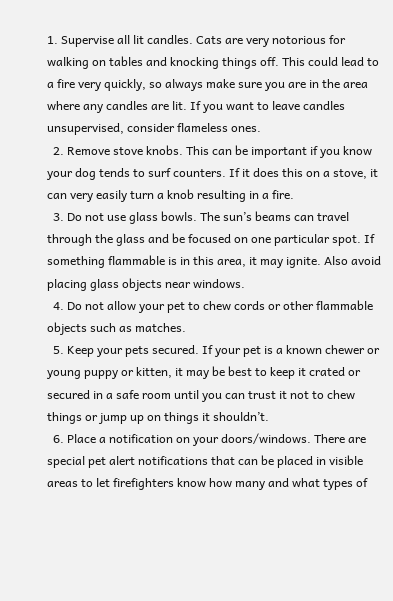1. Supervise all lit candles. Cats are very notorious for walking on tables and knocking things off. This could lead to a fire very quickly, so always make sure you are in the area where any candles are lit. If you want to leave candles unsupervised, consider flameless ones.
  2. Remove stove knobs. This can be important if you know your dog tends to surf counters. If it does this on a stove, it can very easily turn a knob resulting in a fire.
  3. Do not use glass bowls. The sun’s beams can travel through the glass and be focused on one particular spot. If something flammable is in this area, it may ignite. Also avoid placing glass objects near windows.
  4. Do not allow your pet to chew cords or other flammable objects such as matches.
  5. Keep your pets secured. If your pet is a known chewer or young puppy or kitten, it may be best to keep it crated or secured in a safe room until you can trust it not to chew things or jump up on things it shouldn’t.
  6. Place a notification on your doors/windows. There are special pet alert notifications that can be placed in visible areas to let firefighters know how many and what types of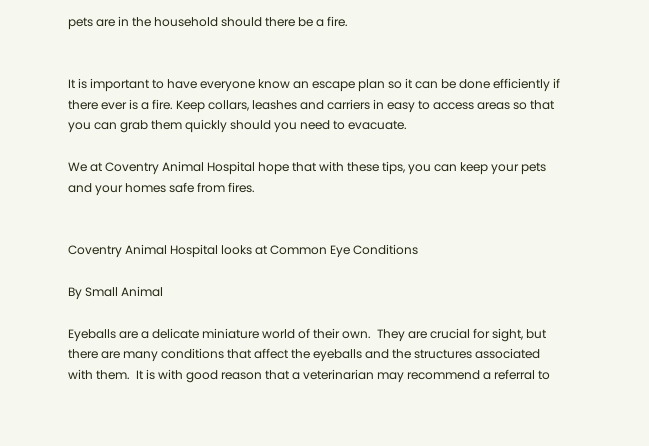pets are in the household should there be a fire.


It is important to have everyone know an escape plan so it can be done efficiently if there ever is a fire. Keep collars, leashes and carriers in easy to access areas so that you can grab them quickly should you need to evacuate.

We at Coventry Animal Hospital hope that with these tips, you can keep your pets and your homes safe from fires.


Coventry Animal Hospital looks at Common Eye Conditions

By Small Animal

Eyeballs are a delicate miniature world of their own.  They are crucial for sight, but there are many conditions that affect the eyeballs and the structures associated with them.  It is with good reason that a veterinarian may recommend a referral to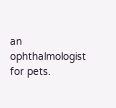an ophthalmologist for pets.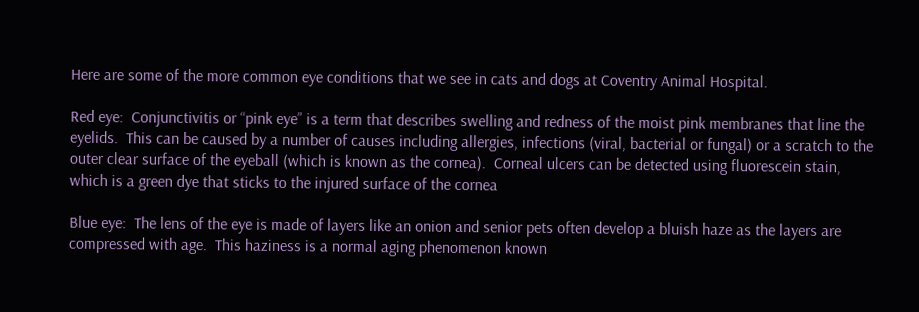Here are some of the more common eye conditions that we see in cats and dogs at Coventry Animal Hospital.

Red eye:  Conjunctivitis or “pink eye” is a term that describes swelling and redness of the moist pink membranes that line the eyelids.  This can be caused by a number of causes including allergies, infections (viral, bacterial or fungal) or a scratch to the outer clear surface of the eyeball (which is known as the cornea).  Corneal ulcers can be detected using fluorescein stain, which is a green dye that sticks to the injured surface of the cornea

Blue eye:  The lens of the eye is made of layers like an onion and senior pets often develop a bluish haze as the layers are compressed with age.  This haziness is a normal aging phenomenon known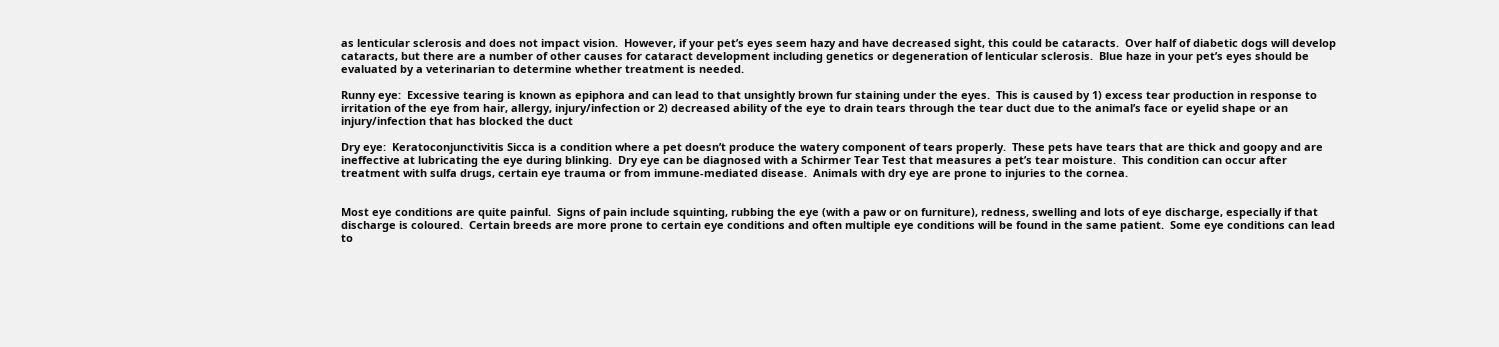as lenticular sclerosis and does not impact vision.  However, if your pet’s eyes seem hazy and have decreased sight, this could be cataracts.  Over half of diabetic dogs will develop cataracts, but there are a number of other causes for cataract development including genetics or degeneration of lenticular sclerosis.  Blue haze in your pet’s eyes should be evaluated by a veterinarian to determine whether treatment is needed.

Runny eye:  Excessive tearing is known as epiphora and can lead to that unsightly brown fur staining under the eyes.  This is caused by 1) excess tear production in response to irritation of the eye from hair, allergy, injury/infection or 2) decreased ability of the eye to drain tears through the tear duct due to the animal’s face or eyelid shape or an injury/infection that has blocked the duct

Dry eye:  Keratoconjunctivitis Sicca is a condition where a pet doesn’t produce the watery component of tears properly.  These pets have tears that are thick and goopy and are ineffective at lubricating the eye during blinking.  Dry eye can be diagnosed with a Schirmer Tear Test that measures a pet’s tear moisture.  This condition can occur after treatment with sulfa drugs, certain eye trauma or from immune-mediated disease.  Animals with dry eye are prone to injuries to the cornea.


Most eye conditions are quite painful.  Signs of pain include squinting, rubbing the eye (with a paw or on furniture), redness, swelling and lots of eye discharge, especially if that discharge is coloured.  Certain breeds are more prone to certain eye conditions and often multiple eye conditions will be found in the same patient.  Some eye conditions can lead to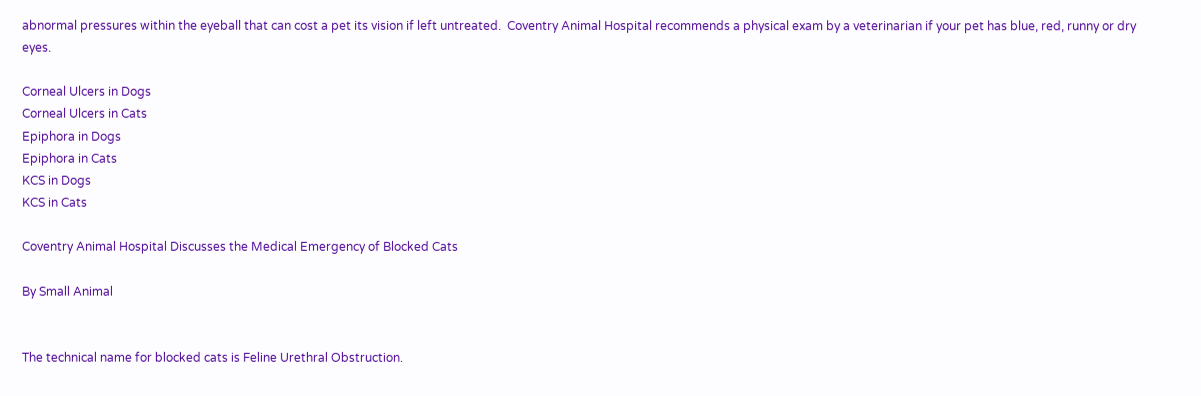abnormal pressures within the eyeball that can cost a pet its vision if left untreated.  Coventry Animal Hospital recommends a physical exam by a veterinarian if your pet has blue, red, runny or dry eyes.

Corneal Ulcers in Dogs
Corneal Ulcers in Cats
Epiphora in Dogs
Epiphora in Cats
KCS in Dogs
KCS in Cats

Coventry Animal Hospital Discusses the Medical Emergency of Blocked Cats

By Small Animal


The technical name for blocked cats is Feline Urethral Obstruction.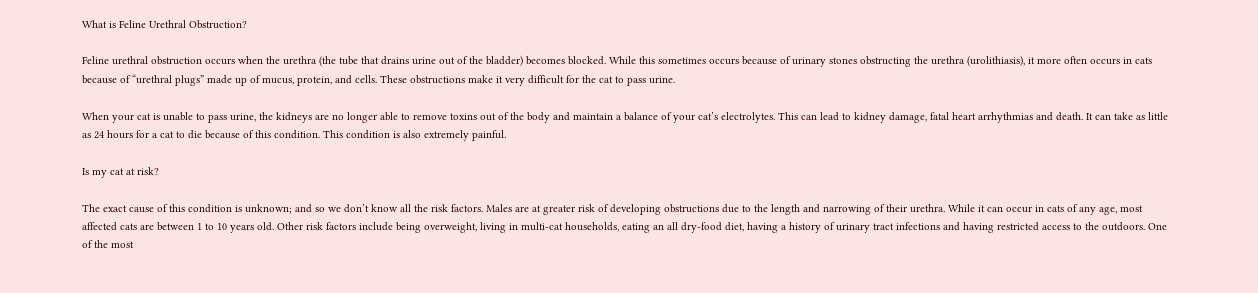What is Feline Urethral Obstruction?

Feline urethral obstruction occurs when the urethra (the tube that drains urine out of the bladder) becomes blocked. While this sometimes occurs because of urinary stones obstructing the urethra (urolithiasis), it more often occurs in cats because of “urethral plugs” made up of mucus, protein, and cells. These obstructions make it very difficult for the cat to pass urine.

When your cat is unable to pass urine, the kidneys are no longer able to remove toxins out of the body and maintain a balance of your cat’s electrolytes. This can lead to kidney damage, fatal heart arrhythmias and death. It can take as little as 24 hours for a cat to die because of this condition. This condition is also extremely painful.

Is my cat at risk?

The exact cause of this condition is unknown; and so we don’t know all the risk factors. Males are at greater risk of developing obstructions due to the length and narrowing of their urethra. While it can occur in cats of any age, most affected cats are between 1 to 10 years old. Other risk factors include being overweight, living in multi-cat households, eating an all dry-food diet, having a history of urinary tract infections and having restricted access to the outdoors. One of the most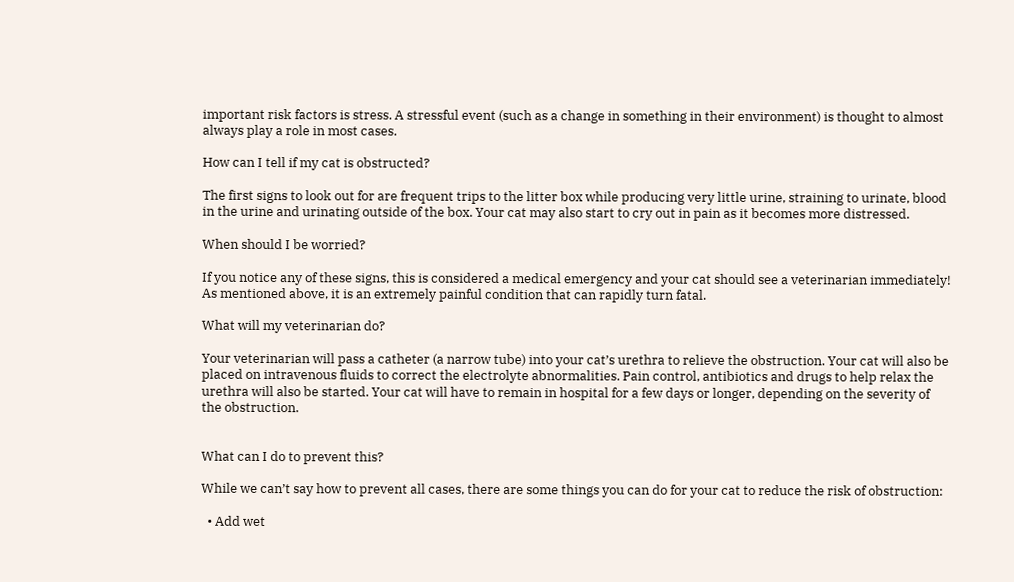important risk factors is stress. A stressful event (such as a change in something in their environment) is thought to almost always play a role in most cases.

How can I tell if my cat is obstructed?

The first signs to look out for are frequent trips to the litter box while producing very little urine, straining to urinate, blood in the urine and urinating outside of the box. Your cat may also start to cry out in pain as it becomes more distressed.

When should I be worried?

If you notice any of these signs, this is considered a medical emergency and your cat should see a veterinarian immediately! As mentioned above, it is an extremely painful condition that can rapidly turn fatal.

What will my veterinarian do?

Your veterinarian will pass a catheter (a narrow tube) into your cat’s urethra to relieve the obstruction. Your cat will also be placed on intravenous fluids to correct the electrolyte abnormalities. Pain control, antibiotics and drugs to help relax the urethra will also be started. Your cat will have to remain in hospital for a few days or longer, depending on the severity of the obstruction.


What can I do to prevent this?

While we can’t say how to prevent all cases, there are some things you can do for your cat to reduce the risk of obstruction:

  • Add wet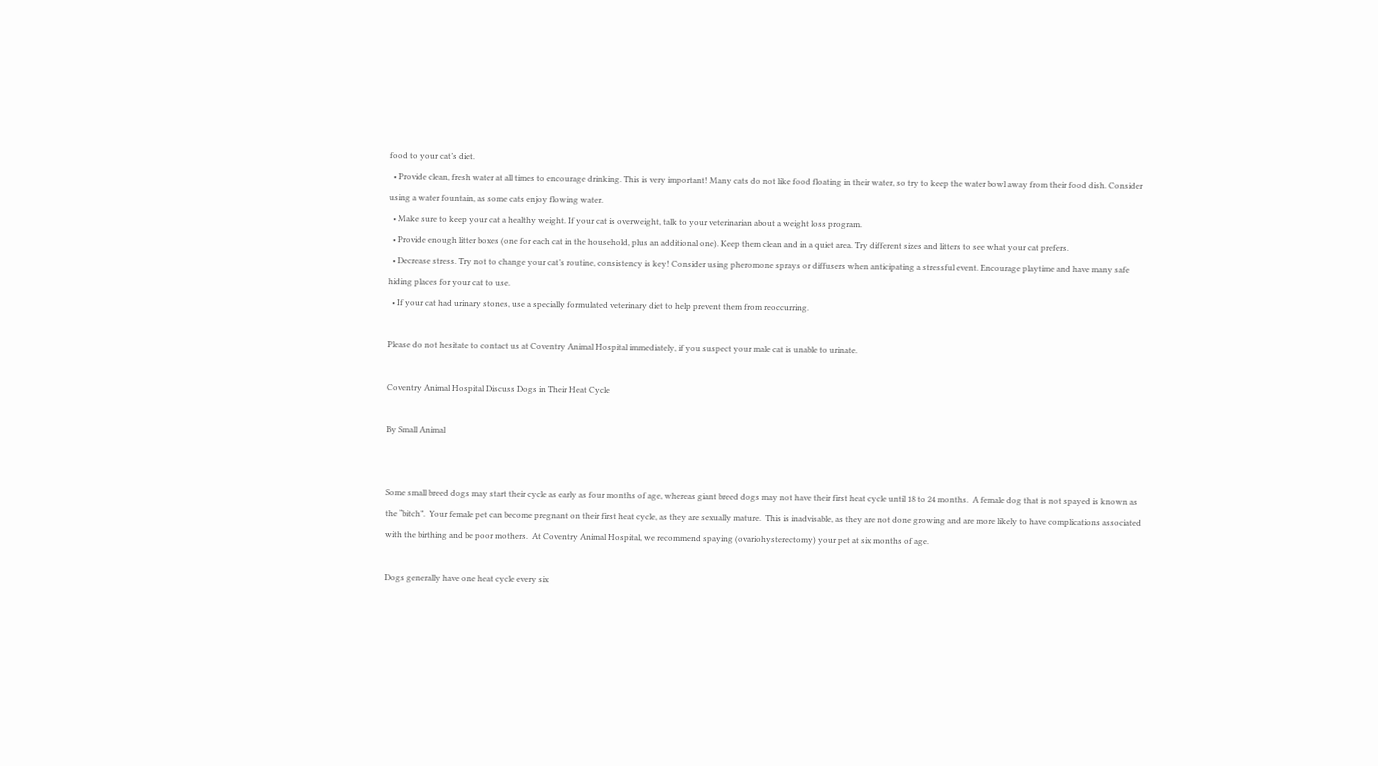food to your cat’s diet.
  • Provide clean, fresh water at all times to encourage drinking. This is very important! Many cats do not like food floating in their water, so try to keep the water bowl away from their food dish. Consider using a water fountain, as some cats enjoy flowing water.
  • Make sure to keep your cat a healthy weight. If your cat is overweight, talk to your veterinarian about a weight loss program.
  • Provide enough litter boxes (one for each cat in the household, plus an additional one). Keep them clean and in a quiet area. Try different sizes and litters to see what your cat prefers.
  • Decrease stress. Try not to change your cat’s routine, consistency is key! Consider using pheromone sprays or diffusers when anticipating a stressful event. Encourage playtime and have many safe hiding places for your cat to use.
  • If your cat had urinary stones, use a specially formulated veterinary diet to help prevent them from reoccurring.

Please do not hesitate to contact us at Coventry Animal Hospital immediately, if you suspect your male cat is unable to urinate.

Coventry Animal Hospital Discuss Dogs in Their Heat Cycle

By Small Animal


Some small breed dogs may start their cycle as early as four months of age, whereas giant breed dogs may not have their first heat cycle until 18 to 24 months.  A female dog that is not spayed is known as the “bitch”.  Your female pet can become pregnant on their first heat cycle, as they are sexually mature.  This is inadvisable, as they are not done growing and are more likely to have complications associated with the birthing and be poor mothers.  At Coventry Animal Hospital, we recommend spaying (ovariohysterectomy) your pet at six months of age.

Dogs generally have one heat cycle every six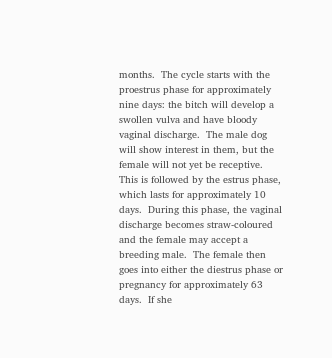months.  The cycle starts with the proestrus phase for approximately nine days: the bitch will develop a swollen vulva and have bloody vaginal discharge.  The male dog will show interest in them, but the female will not yet be receptive.  This is followed by the estrus phase, which lasts for approximately 10 days.  During this phase, the vaginal discharge becomes straw-coloured and the female may accept a breeding male.  The female then goes into either the diestrus phase or pregnancy for approximately 63 days.  If she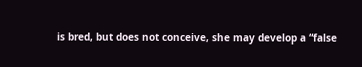is bred, but does not conceive, she may develop a “false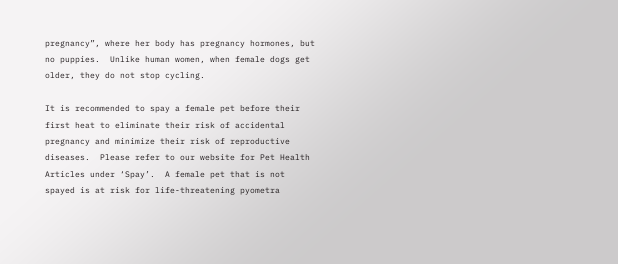pregnancy”, where her body has pregnancy hormones, but no puppies.  Unlike human women, when female dogs get older, they do not stop cycling.

It is recommended to spay a female pet before their first heat to eliminate their risk of accidental pregnancy and minimize their risk of reproductive diseases.  Please refer to our website for Pet Health Articles under ‘Spay’.  A female pet that is not spayed is at risk for life-threatening pyometra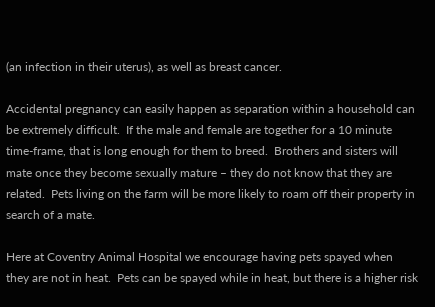(an infection in their uterus), as well as breast cancer.

Accidental pregnancy can easily happen as separation within a household can be extremely difficult.  If the male and female are together for a 10 minute time-frame, that is long enough for them to breed.  Brothers and sisters will mate once they become sexually mature – they do not know that they are related.  Pets living on the farm will be more likely to roam off their property in search of a mate.

Here at Coventry Animal Hospital we encourage having pets spayed when they are not in heat.  Pets can be spayed while in heat, but there is a higher risk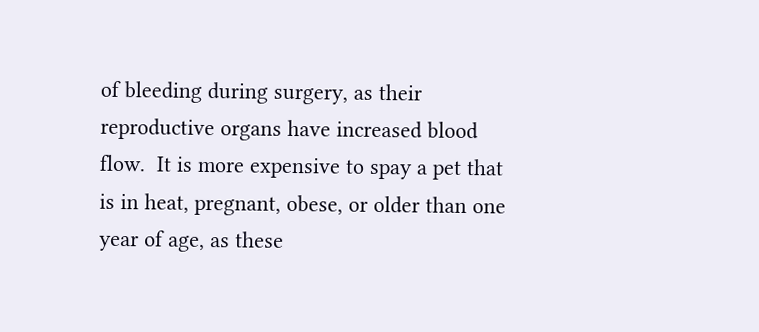of bleeding during surgery, as their reproductive organs have increased blood flow.  It is more expensive to spay a pet that is in heat, pregnant, obese, or older than one year of age, as these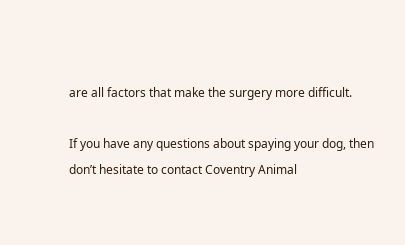are all factors that make the surgery more difficult.

If you have any questions about spaying your dog, then don’t hesitate to contact Coventry Animal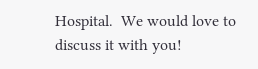Hospital.  We would love to discuss it with you!